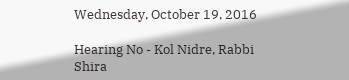Wednesday, October 19, 2016

Hearing No - Kol Nidre, Rabbi Shira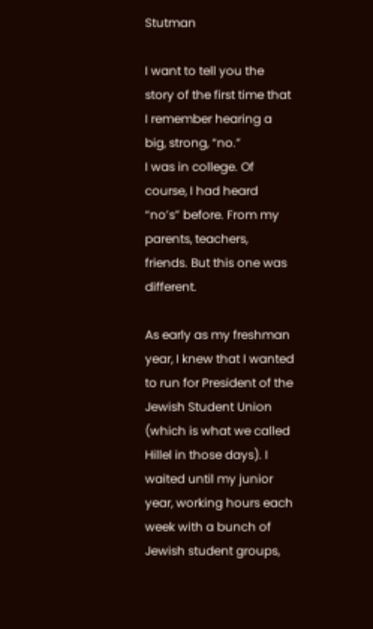Stutman

I want to tell you the story of the first time that I remember hearing a big, strong, “no.”
I was in college. Of course, I had heard “no’s” before. From my parents, teachers,  friends. But this one was different.

As early as my freshman year, I knew that I wanted to run for President of the Jewish Student Union (which is what we called Hillel in those days). I waited until my junior year, working hours each week with a bunch of Jewish student groups,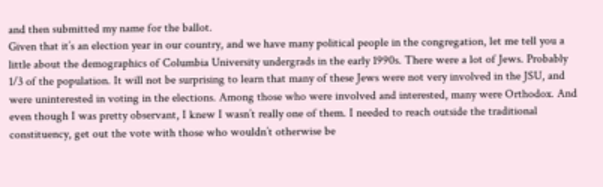and then submitted my name for the ballot.
Given that it’s an election year in our country, and we have many political people in the congregation, let me tell you a little about the demographics of Columbia University undergrads in the early 1990s. There were a lot of Jews. Probably 1/3 of the population. It will not be surprising to learn that many of these Jews were not very involved in the JSU, and were uninterested in voting in the elections. Among those who were involved and interested, many were Orthodox. And even though I was pretty observant, I knew I wasn’t really one of them. I needed to reach outside the traditional constituency, get out the vote with those who wouldn’t otherwise be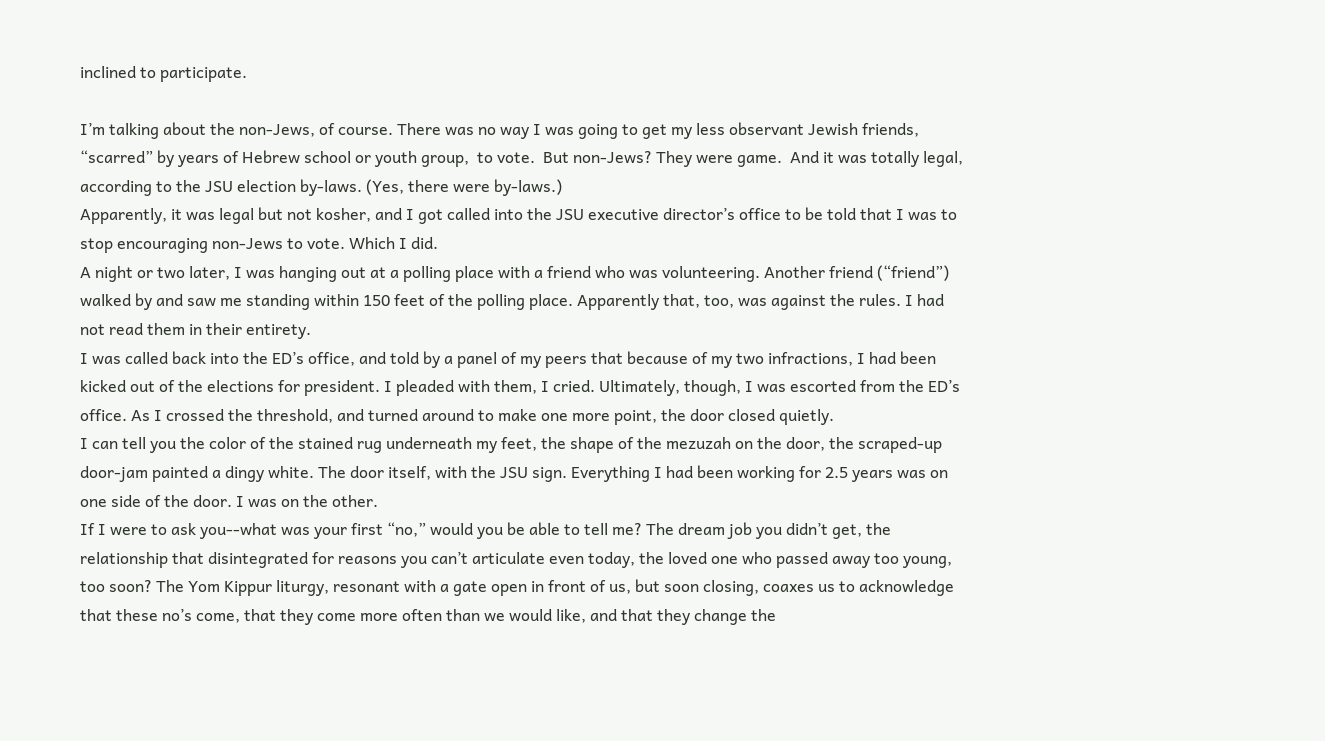inclined to participate.

I’m talking about the non-Jews, of course. There was no way I was going to get my less observant Jewish friends, “scarred” by years of Hebrew school or youth group,  to vote.  But non-Jews? They were game.  And it was totally legal, according to the JSU election by-laws. (Yes, there were by-laws.)
Apparently, it was legal but not kosher, and I got called into the JSU executive director’s office to be told that I was to stop encouraging non-Jews to vote. Which I did.
A night or two later, I was hanging out at a polling place with a friend who was volunteering. Another friend (“friend”) walked by and saw me standing within 150 feet of the polling place. Apparently that, too, was against the rules. I had not read them in their entirety.
I was called back into the ED’s office, and told by a panel of my peers that because of my two infractions, I had been kicked out of the elections for president. I pleaded with them, I cried. Ultimately, though, I was escorted from the ED’s office. As I crossed the threshold, and turned around to make one more point, the door closed quietly.
I can tell you the color of the stained rug underneath my feet, the shape of the mezuzah on the door, the scraped-up door-jam painted a dingy white. The door itself, with the JSU sign. Everything I had been working for 2.5 years was on one side of the door. I was on the other.
If I were to ask you--what was your first “no,” would you be able to tell me? The dream job you didn’t get, the relationship that disintegrated for reasons you can’t articulate even today, the loved one who passed away too young, too soon? The Yom Kippur liturgy, resonant with a gate open in front of us, but soon closing, coaxes us to acknowledge that these no’s come, that they come more often than we would like, and that they change the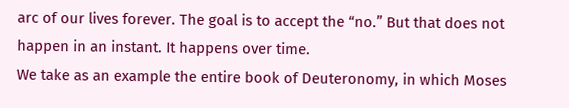arc of our lives forever. The goal is to accept the “no.” But that does not happen in an instant. It happens over time.
We take as an example the entire book of Deuteronomy, in which Moses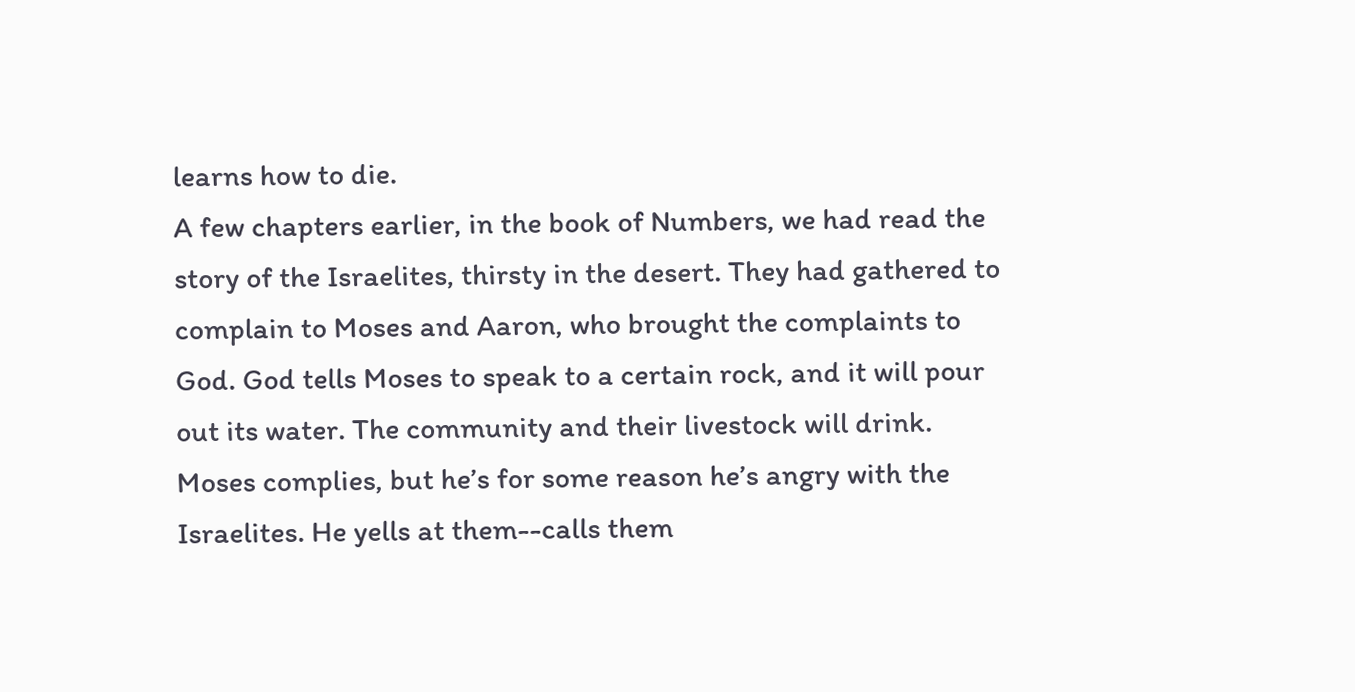learns how to die.
A few chapters earlier, in the book of Numbers, we had read the story of the Israelites, thirsty in the desert. They had gathered to complain to Moses and Aaron, who brought the complaints to God. God tells Moses to speak to a certain rock, and it will pour out its water. The community and their livestock will drink.
Moses complies, but he’s for some reason he’s angry with the Israelites. He yells at them--calls them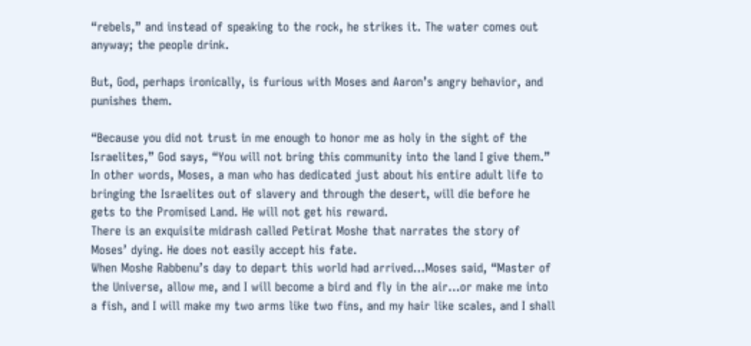“rebels,” and instead of speaking to the rock, he strikes it. The water comes out anyway; the people drink.

But, God, perhaps ironically, is furious with Moses and Aaron’s angry behavior, and punishes them.

“Because you did not trust in me enough to honor me as holy in the sight of the Israelites,” God says, “You will not bring this community into the land I give them.”
In other words, Moses, a man who has dedicated just about his entire adult life to bringing the Israelites out of slavery and through the desert, will die before he gets to the Promised Land. He will not get his reward.
There is an exquisite midrash called Petirat Moshe that narrates the story of Moses’ dying. He does not easily accept his fate.
When Moshe Rabbenu’s day to depart this world had arrived...Moses said, “Master of the Universe, allow me, and I will become a bird and fly in the air...or make me into a fish, and I will make my two arms like two fins, and my hair like scales, and I shall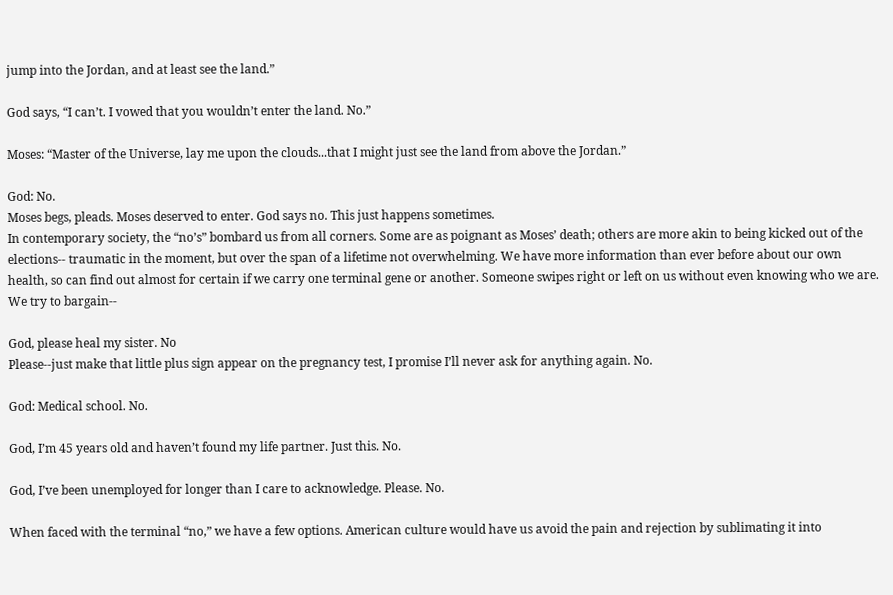jump into the Jordan, and at least see the land.”

God says, “I can’t. I vowed that you wouldn’t enter the land. No.”

Moses: “Master of the Universe, lay me upon the clouds...that I might just see the land from above the Jordan.”

God: No.
Moses begs, pleads. Moses deserved to enter. God says no. This just happens sometimes.
In contemporary society, the “no’s” bombard us from all corners. Some are as poignant as Moses’ death; others are more akin to being kicked out of the elections-- traumatic in the moment, but over the span of a lifetime not overwhelming. We have more information than ever before about our own health, so can find out almost for certain if we carry one terminal gene or another. Someone swipes right or left on us without even knowing who we are. We try to bargain--

God, please heal my sister. No
Please--just make that little plus sign appear on the pregnancy test, I promise I’ll never ask for anything again. No.

God: Medical school. No.

God, I’m 45 years old and haven’t found my life partner. Just this. No.

God, I’ve been unemployed for longer than I care to acknowledge. Please. No.

When faced with the terminal “no,” we have a few options. American culture would have us avoid the pain and rejection by sublimating it into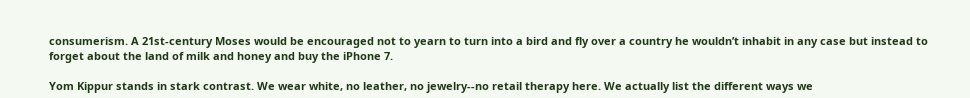consumerism. A 21st-century Moses would be encouraged not to yearn to turn into a bird and fly over a country he wouldn’t inhabit in any case but instead to forget about the land of milk and honey and buy the iPhone 7.

Yom Kippur stands in stark contrast. We wear white, no leather, no jewelry--no retail therapy here. We actually list the different ways we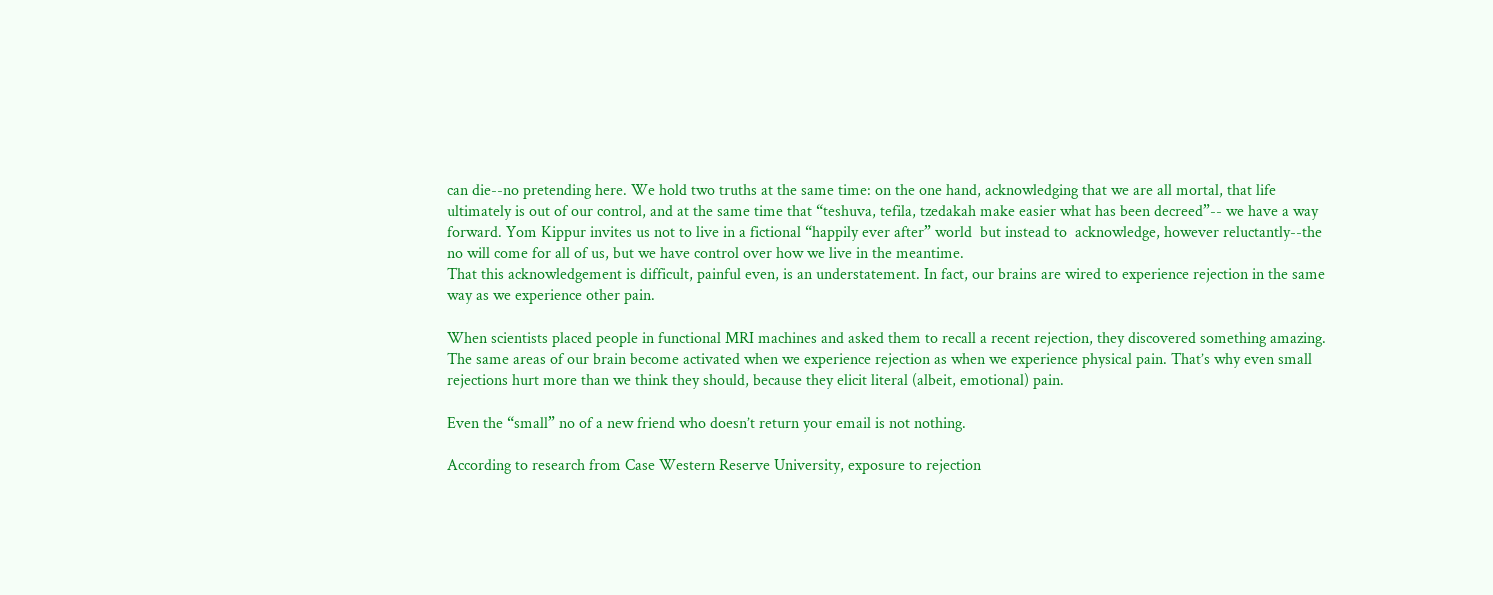can die--no pretending here. We hold two truths at the same time: on the one hand, acknowledging that we are all mortal, that life ultimately is out of our control, and at the same time that “teshuva, tefila, tzedakah make easier what has been decreed”-- we have a way forward. Yom Kippur invites us not to live in a fictional “happily ever after” world  but instead to  acknowledge, however reluctantly--the no will come for all of us, but we have control over how we live in the meantime.
That this acknowledgement is difficult, painful even, is an understatement. In fact, our brains are wired to experience rejection in the same way as we experience other pain.

When scientists placed people in functional MRI machines and asked them to recall a recent rejection, they discovered something amazing. The same areas of our brain become activated when we experience rejection as when we experience physical pain. That’s why even small rejections hurt more than we think they should, because they elicit literal (albeit, emotional) pain.

Even the “small” no of a new friend who doesn’t return your email is not nothing.

According to research from Case Western Reserve University, exposure to rejection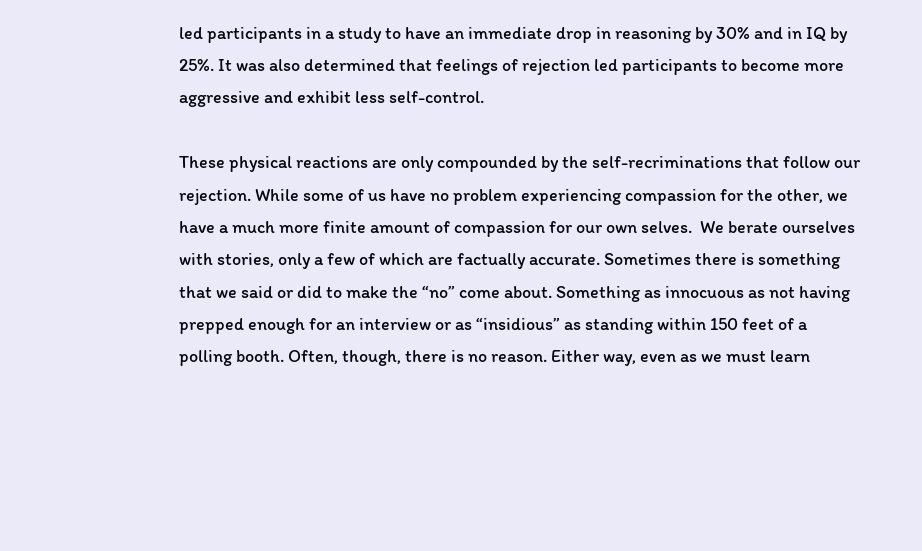led participants in a study to have an immediate drop in reasoning by 30% and in IQ by 25%. It was also determined that feelings of rejection led participants to become more aggressive and exhibit less self-control.

These physical reactions are only compounded by the self-recriminations that follow our rejection. While some of us have no problem experiencing compassion for the other, we have a much more finite amount of compassion for our own selves.  We berate ourselves with stories, only a few of which are factually accurate. Sometimes there is something that we said or did to make the “no” come about. Something as innocuous as not having prepped enough for an interview or as “insidious” as standing within 150 feet of a polling booth. Often, though, there is no reason. Either way, even as we must learn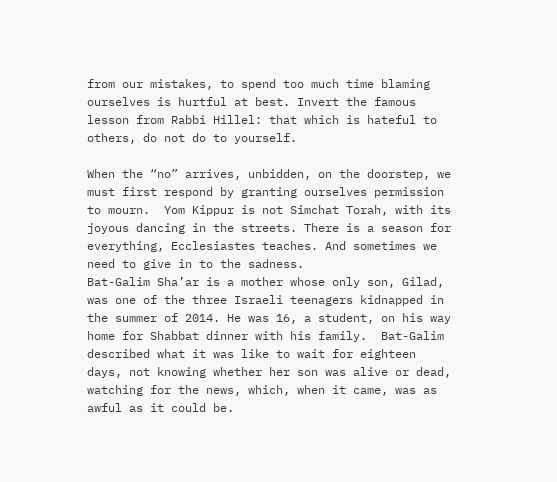from our mistakes, to spend too much time blaming ourselves is hurtful at best. Invert the famous lesson from Rabbi Hillel: that which is hateful to others, do not do to yourself.

When the “no” arrives, unbidden, on the doorstep, we must first respond by granting ourselves permission to mourn.  Yom Kippur is not Simchat Torah, with its joyous dancing in the streets. There is a season for everything, Ecclesiastes teaches. And sometimes we need to give in to the sadness.
Bat-Galim Sha’ar is a mother whose only son, Gilad, was one of the three Israeli teenagers kidnapped in the summer of 2014. He was 16, a student, on his way home for Shabbat dinner with his family.  Bat-Galim described what it was like to wait for eighteen days, not knowing whether her son was alive or dead, watching for the news, which, when it came, was as awful as it could be.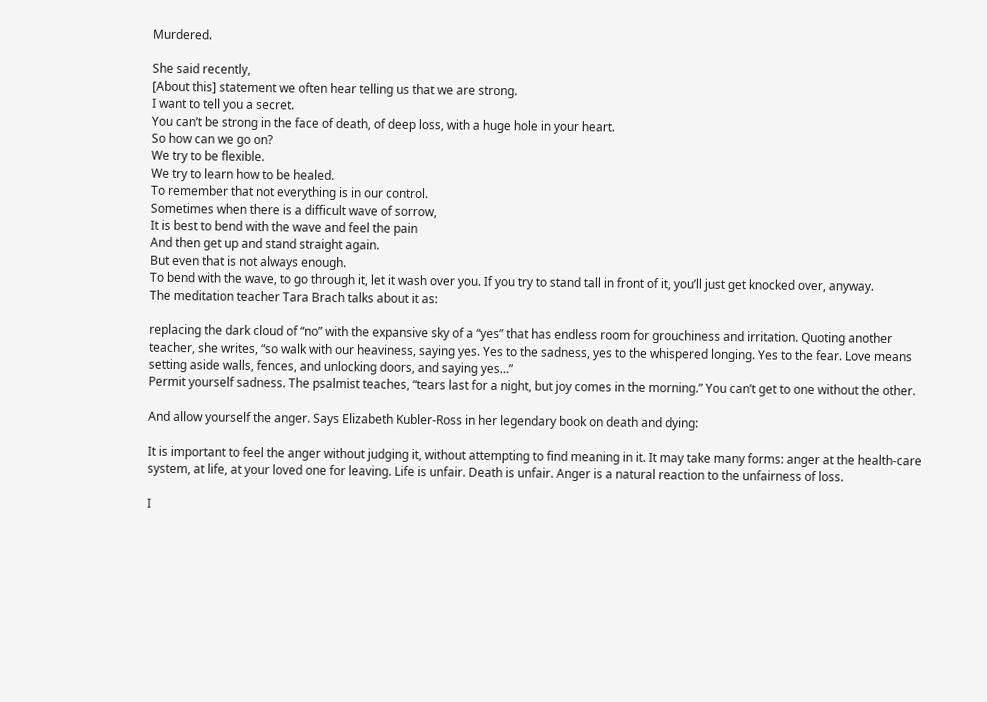Murdered.

She said recently,
[About this] statement we often hear telling us that we are strong.
I want to tell you a secret.
You can’t be strong in the face of death, of deep loss, with a huge hole in your heart.
So how can we go on?
We try to be flexible.
We try to learn how to be healed.
To remember that not everything is in our control.
Sometimes when there is a difficult wave of sorrow,
It is best to bend with the wave and feel the pain
And then get up and stand straight again.
But even that is not always enough.
To bend with the wave, to go through it, let it wash over you. If you try to stand tall in front of it, you’ll just get knocked over, anyway.
The meditation teacher Tara Brach talks about it as:

replacing the dark cloud of “no” with the expansive sky of a “yes” that has endless room for grouchiness and irritation. Quoting another teacher, she writes, “so walk with our heaviness, saying yes. Yes to the sadness, yes to the whispered longing. Yes to the fear. Love means setting aside walls, fences, and unlocking doors, and saying yes…”
Permit yourself sadness. The psalmist teaches, “tears last for a night, but joy comes in the morning.” You can’t get to one without the other.

And allow yourself the anger. Says Elizabeth Kubler-Ross in her legendary book on death and dying:

It is important to feel the anger without judging it, without attempting to find meaning in it. It may take many forms: anger at the health-care system, at life, at your loved one for leaving. Life is unfair. Death is unfair. Anger is a natural reaction to the unfairness of loss.

I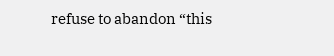refuse to abandon “this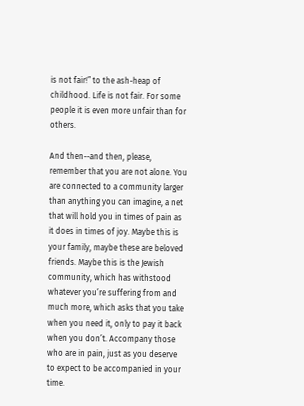is not fair!” to the ash-heap of childhood. Life is not fair. For some people it is even more unfair than for others.

And then--and then, please, remember that you are not alone. You are connected to a community larger than anything you can imagine, a net that will hold you in times of pain as it does in times of joy. Maybe this is your family, maybe these are beloved friends. Maybe this is the Jewish community, which has withstood whatever you’re suffering from and much more, which asks that you take when you need it, only to pay it back when you don’t. Accompany those who are in pain, just as you deserve to expect to be accompanied in your time.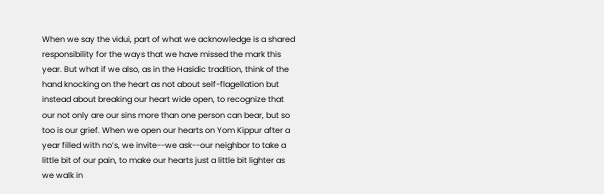When we say the vidui, part of what we acknowledge is a shared responsibility for the ways that we have missed the mark this year. But what if we also, as in the Hasidic tradition, think of the hand knocking on the heart as not about self-flagellation but instead about breaking our heart wide open, to recognize that our not only are our sins more than one person can bear, but so too is our grief. When we open our hearts on Yom Kippur after a year filled with no’s, we invite--we ask--our neighbor to take a little bit of our pain, to make our hearts just a little bit lighter as we walk in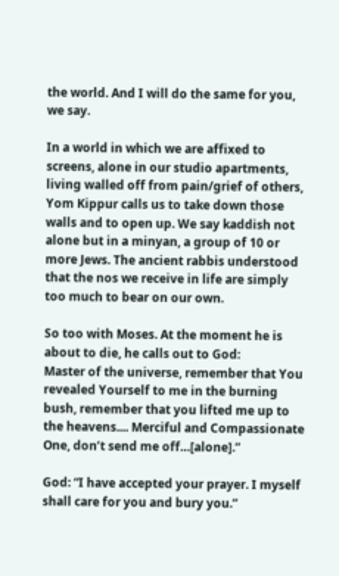the world. And I will do the same for you, we say.

In a world in which we are affixed to screens, alone in our studio apartments, living walled off from pain/grief of others, Yom Kippur calls us to take down those walls and to open up. We say kaddish not alone but in a minyan, a group of 10 or more Jews. The ancient rabbis understood that the nos we receive in life are simply too much to bear on our own.

So too with Moses. At the moment he is about to die, he calls out to God:
Master of the universe, remember that You revealed Yourself to me in the burning bush, remember that you lifted me up to the heavens.... Merciful and Compassionate One, don’t send me off…[alone].”

God: “I have accepted your prayer. I myself shall care for you and bury you.”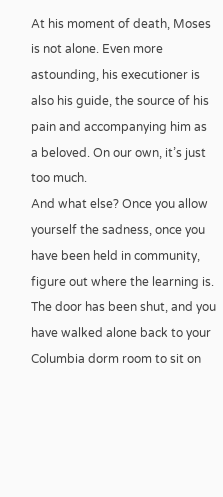At his moment of death, Moses is not alone. Even more astounding, his executioner is also his guide, the source of his pain and accompanying him as a beloved. On our own, it’s just too much.
And what else? Once you allow yourself the sadness, once you have been held in community, figure out where the learning is. The door has been shut, and you have walked alone back to your Columbia dorm room to sit on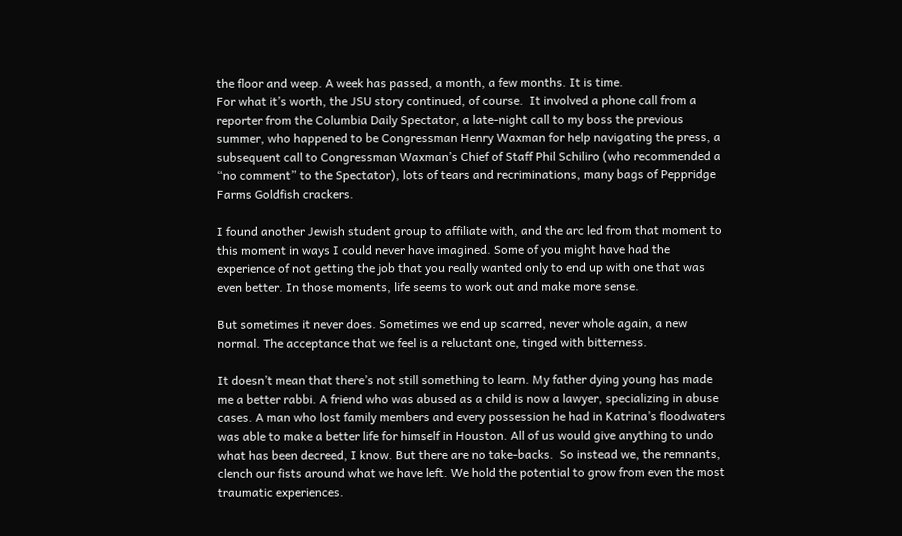the floor and weep. A week has passed, a month, a few months. It is time.
For what it’s worth, the JSU story continued, of course.  It involved a phone call from a reporter from the Columbia Daily Spectator, a late-night call to my boss the previous summer, who happened to be Congressman Henry Waxman for help navigating the press, a subsequent call to Congressman Waxman’s Chief of Staff Phil Schiliro (who recommended a “no comment” to the Spectator), lots of tears and recriminations, many bags of Peppridge Farms Goldfish crackers.

I found another Jewish student group to affiliate with, and the arc led from that moment to this moment in ways I could never have imagined. Some of you might have had the experience of not getting the job that you really wanted only to end up with one that was even better. In those moments, life seems to work out and make more sense.

But sometimes it never does. Sometimes we end up scarred, never whole again, a new normal. The acceptance that we feel is a reluctant one, tinged with bitterness.

It doesn’t mean that there’s not still something to learn. My father dying young has made me a better rabbi. A friend who was abused as a child is now a lawyer, specializing in abuse cases. A man who lost family members and every possession he had in Katrina’s floodwaters was able to make a better life for himself in Houston. All of us would give anything to undo what has been decreed, I know. But there are no take-backs.  So instead we, the remnants, clench our fists around what we have left. We hold the potential to grow from even the most traumatic experiences.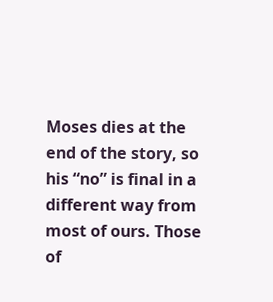Moses dies at the end of the story, so his “no” is final in a different way from most of ours. Those of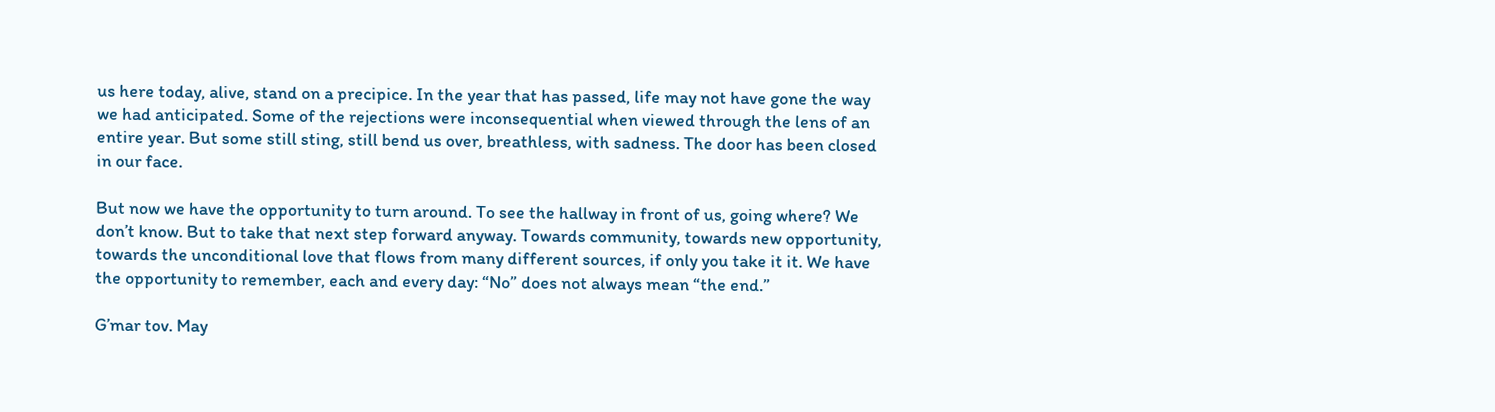us here today, alive, stand on a precipice. In the year that has passed, life may not have gone the way we had anticipated. Some of the rejections were inconsequential when viewed through the lens of an entire year. But some still sting, still bend us over, breathless, with sadness. The door has been closed in our face.

But now we have the opportunity to turn around. To see the hallway in front of us, going where? We don’t know. But to take that next step forward anyway. Towards community, towards new opportunity, towards the unconditional love that flows from many different sources, if only you take it it. We have the opportunity to remember, each and every day: “No” does not always mean “the end.”

G’mar tov. May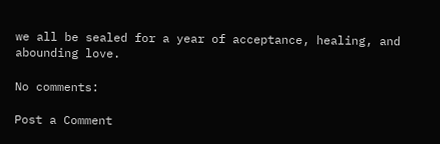we all be sealed for a year of acceptance, healing, and abounding love.

No comments:

Post a Comment